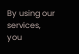By using our services, you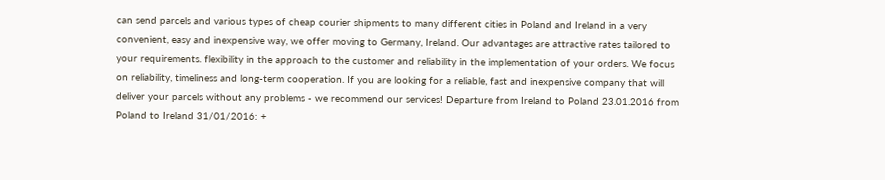can send parcels and various types of cheap courier shipments to many different cities in Poland and Ireland in a very convenient, easy and inexpensive way, we offer moving to Germany, Ireland. Our advantages are attractive rates tailored to your requirements. flexibility in the approach to the customer and reliability in the implementation of your orders. We focus on reliability, timeliness and long-term cooperation. If you are looking for a reliable, fast and inexpensive company that will deliver your parcels without any problems - we recommend our services! Departure from Ireland to Poland 23.01.2016 from Poland to Ireland 31/01/2016: +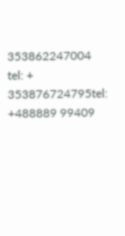353862247004 tel: + 353876724795tel: +488889 99409